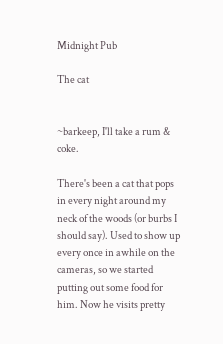Midnight Pub

The cat


~barkeep, I'll take a rum & coke.

There's been a cat that pops in every night around my neck of the woods (or burbs I should say). Used to show up every once in awhile on the cameras, so we started putting out some food for him. Now he visits pretty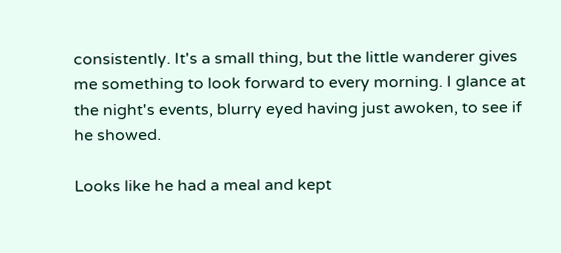consistently. It's a small thing, but the little wanderer gives me something to look forward to every morning. I glance at the night's events, blurry eyed having just awoken, to see if he showed.

Looks like he had a meal and kept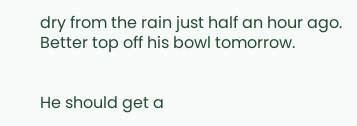dry from the rain just half an hour ago. Better top off his bowl tomorrow.


He should get a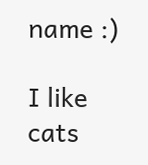name :)

I like cats